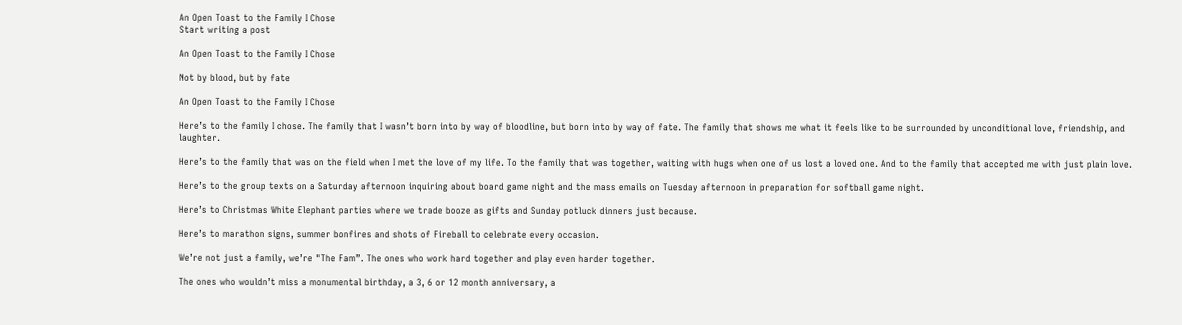An Open Toast to the Family I Chose
Start writing a post

An Open Toast to the Family I Chose

Not by blood, but by fate

An Open Toast to the Family I Chose

Here’s to the family I chose. The family that I wasn’t born into by way of bloodline, but born into by way of fate. The family that shows me what it feels like to be surrounded by unconditional love, friendship, and laughter.

Here’s to the family that was on the field when I met the love of my life. To the family that was together, waiting with hugs when one of us lost a loved one. And to the family that accepted me with just plain love.

Here’s to the group texts on a Saturday afternoon inquiring about board game night and the mass emails on Tuesday afternoon in preparation for softball game night.

Here’s to Christmas White Elephant parties where we trade booze as gifts and Sunday potluck dinners just because.

Here’s to marathon signs, summer bonfires and shots of Fireball to celebrate every occasion.

We’re not just a family, we’re "The Fam”. The ones who work hard together and play even harder together.

The ones who wouldn’t miss a monumental birthday, a 3, 6 or 12 month anniversary, a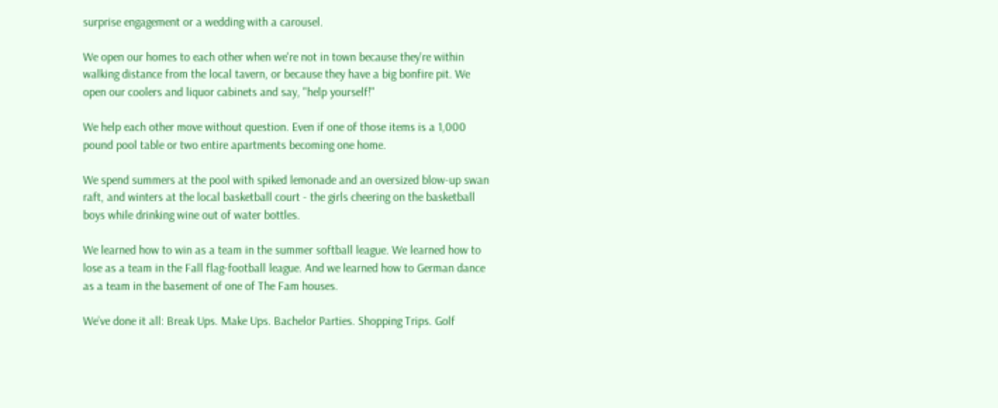surprise engagement or a wedding with a carousel.

We open our homes to each other when we're not in town because they're within walking distance from the local tavern, or because they have a big bonfire pit. We open our coolers and liquor cabinets and say, "help yourself!"

We help each other move without question. Even if one of those items is a 1,000 pound pool table or two entire apartments becoming one home.

We spend summers at the pool with spiked lemonade and an oversized blow-up swan raft, and winters at the local basketball court - the girls cheering on the basketball boys while drinking wine out of water bottles.

We learned how to win as a team in the summer softball league. We learned how to lose as a team in the Fall flag-football league. And we learned how to German dance as a team in the basement of one of The Fam houses.

We’ve done it all: Break Ups. Make Ups. Bachelor Parties. Shopping Trips. Golf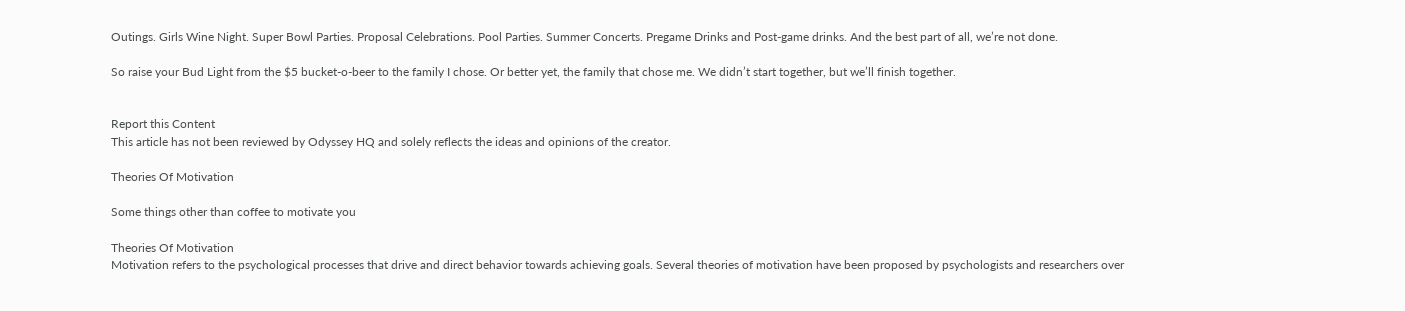Outings. Girls Wine Night. Super Bowl Parties. Proposal Celebrations. Pool Parties. Summer Concerts. Pregame Drinks and Post-game drinks. And the best part of all, we’re not done.

So raise your Bud Light from the $5 bucket-o-beer to the family I chose. Or better yet, the family that chose me. We didn’t start together, but we’ll finish together.


Report this Content
This article has not been reviewed by Odyssey HQ and solely reflects the ideas and opinions of the creator.

Theories Of Motivation

Some things other than coffee to motivate you

Theories Of Motivation
Motivation refers to the psychological processes that drive and direct behavior towards achieving goals. Several theories of motivation have been proposed by psychologists and researchers over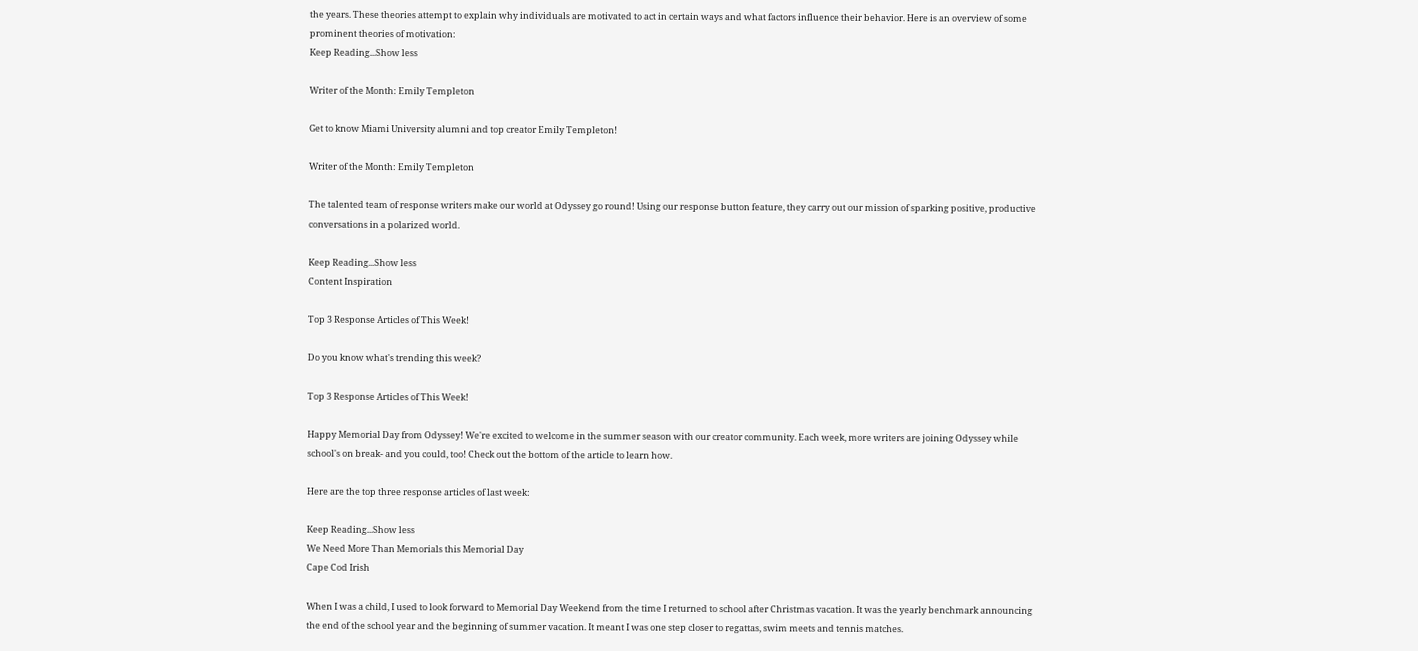the years. These theories attempt to explain why individuals are motivated to act in certain ways and what factors influence their behavior. Here is an overview of some prominent theories of motivation:
Keep Reading...Show less

Writer of the Month: Emily Templeton

Get to know Miami University alumni and top creator Emily Templeton!

Writer of the Month: Emily Templeton

The talented team of response writers make our world at Odyssey go round! Using our response button feature, they carry out our mission of sparking positive, productive conversations in a polarized world.

Keep Reading...Show less
Content Inspiration

Top 3 Response Articles of This Week!

Do you know what's trending this week?

Top 3 Response Articles of This Week!

Happy Memorial Day from Odyssey! We're excited to welcome in the summer season with our creator community. Each week, more writers are joining Odyssey while school's on break- and you could, too! Check out the bottom of the article to learn how.

Here are the top three response articles of last week:

Keep Reading...Show less
We Need More Than Memorials this Memorial Day
Cape Cod Irish

When I was a child, I used to look forward to Memorial Day Weekend from the time I returned to school after Christmas vacation. It was the yearly benchmark announcing the end of the school year and the beginning of summer vacation. It meant I was one step closer to regattas, swim meets and tennis matches.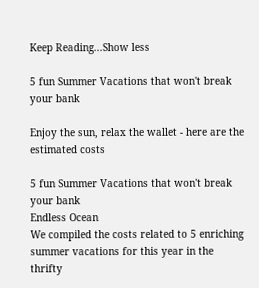Keep Reading...Show less

5 fun Summer Vacations that won't break your bank

Enjoy the sun, relax the wallet - here are the estimated costs

5 fun Summer Vacations that won't break your bank
Endless Ocean
We compiled the costs related to 5 enriching summer vacations for this year in the thrifty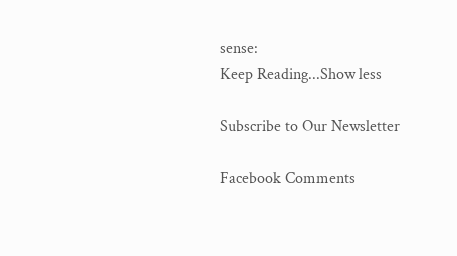sense:
Keep Reading...Show less

Subscribe to Our Newsletter

Facebook Comments